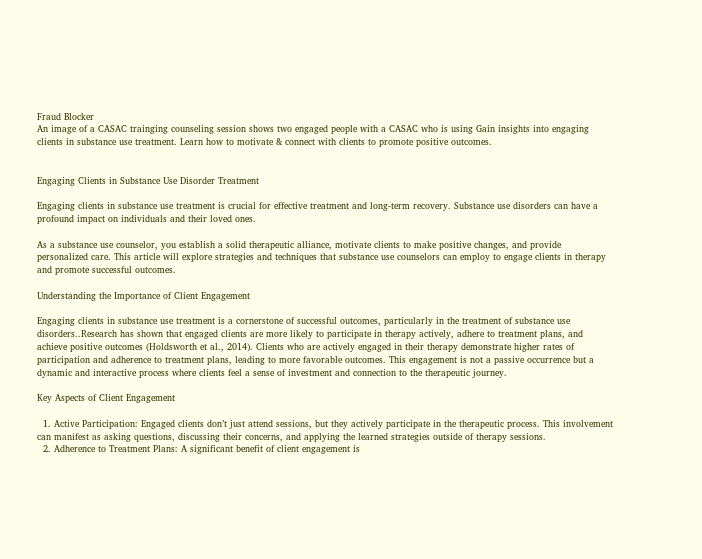Fraud Blocker
An image of a CASAC trainging counseling session shows two engaged people with a CASAC who is using Gain insights into engaging clients in substance use treatment. Learn how to motivate & connect with clients to promote positive outcomes.


Engaging Clients in Substance Use Disorder Treatment

Engaging clients in substance use treatment is crucial for effective treatment and long-term recovery. Substance use disorders can have a profound impact on individuals and their loved ones.

As a substance use counselor, you establish a solid therapeutic alliance, motivate clients to make positive changes, and provide personalized care. This article will explore strategies and techniques that substance use counselors can employ to engage clients in therapy and promote successful outcomes.

Understanding the Importance of Client Engagement

Engaging clients in substance use treatment is a cornerstone of successful outcomes, particularly in the treatment of substance use disorders..Research has shown that engaged clients are more likely to participate in therapy actively, adhere to treatment plans, and achieve positive outcomes (Holdsworth et al., 2014). Clients who are actively engaged in their therapy demonstrate higher rates of participation and adherence to treatment plans, leading to more favorable outcomes. This engagement is not a passive occurrence but a dynamic and interactive process where clients feel a sense of investment and connection to the therapeutic journey.

Key Aspects of Client Engagement

  1. Active Participation: Engaged clients don’t just attend sessions, but they actively participate in the therapeutic process. This involvement can manifest as asking questions, discussing their concerns, and applying the learned strategies outside of therapy sessions.
  2. Adherence to Treatment Plans: A significant benefit of client engagement is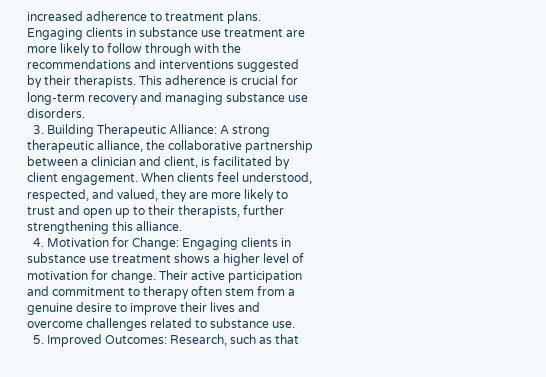increased adherence to treatment plans. Engaging clients in substance use treatment are more likely to follow through with the recommendations and interventions suggested by their therapists. This adherence is crucial for long-term recovery and managing substance use disorders.
  3. Building Therapeutic Alliance: A strong therapeutic alliance, the collaborative partnership between a clinician and client, is facilitated by client engagement. When clients feel understood, respected, and valued, they are more likely to trust and open up to their therapists, further strengthening this alliance.
  4. Motivation for Change: Engaging clients in substance use treatment shows a higher level of motivation for change. Their active participation and commitment to therapy often stem from a genuine desire to improve their lives and overcome challenges related to substance use.
  5. Improved Outcomes: Research, such as that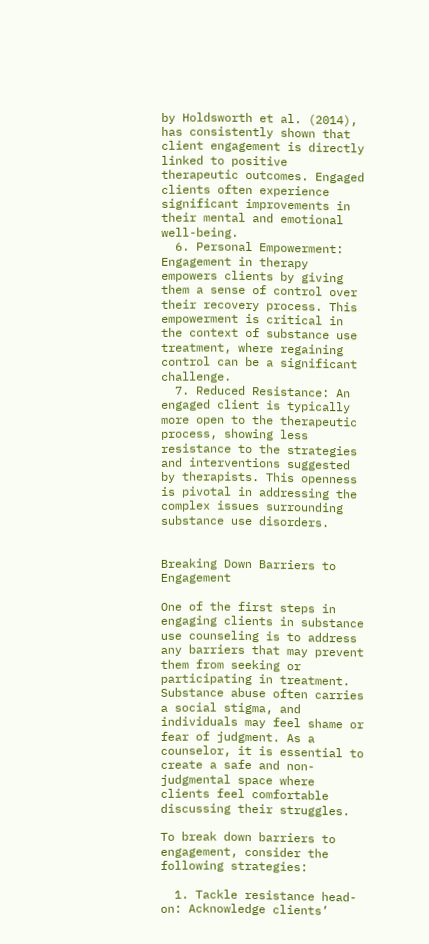by Holdsworth et al. (2014), has consistently shown that client engagement is directly linked to positive therapeutic outcomes. Engaged clients often experience significant improvements in their mental and emotional well-being.
  6. Personal Empowerment: Engagement in therapy empowers clients by giving them a sense of control over their recovery process. This empowerment is critical in the context of substance use treatment, where regaining control can be a significant challenge.
  7. Reduced Resistance: An engaged client is typically more open to the therapeutic process, showing less resistance to the strategies and interventions suggested by therapists. This openness is pivotal in addressing the complex issues surrounding substance use disorders.


Breaking Down Barriers to Engagement

One of the first steps in engaging clients in substance use counseling is to address any barriers that may prevent them from seeking or participating in treatment. Substance abuse often carries a social stigma, and individuals may feel shame or fear of judgment. As a counselor, it is essential to create a safe and non-judgmental space where clients feel comfortable discussing their struggles.

To break down barriers to engagement, consider the following strategies:

  1. Tackle resistance head-on: Acknowledge clients’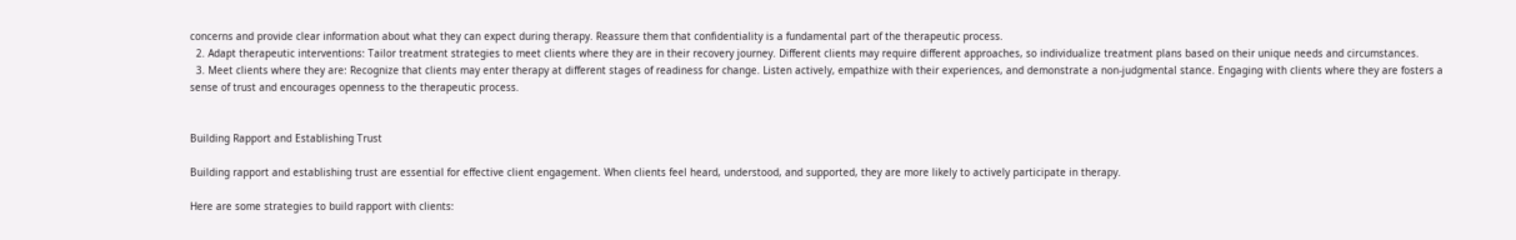concerns and provide clear information about what they can expect during therapy. Reassure them that confidentiality is a fundamental part of the therapeutic process.
  2. Adapt therapeutic interventions: Tailor treatment strategies to meet clients where they are in their recovery journey. Different clients may require different approaches, so individualize treatment plans based on their unique needs and circumstances.
  3. Meet clients where they are: Recognize that clients may enter therapy at different stages of readiness for change. Listen actively, empathize with their experiences, and demonstrate a non-judgmental stance. Engaging with clients where they are fosters a sense of trust and encourages openness to the therapeutic process.


Building Rapport and Establishing Trust

Building rapport and establishing trust are essential for effective client engagement. When clients feel heard, understood, and supported, they are more likely to actively participate in therapy.

Here are some strategies to build rapport with clients: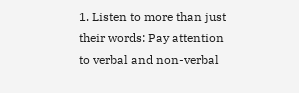1. Listen to more than just their words: Pay attention to verbal and non-verbal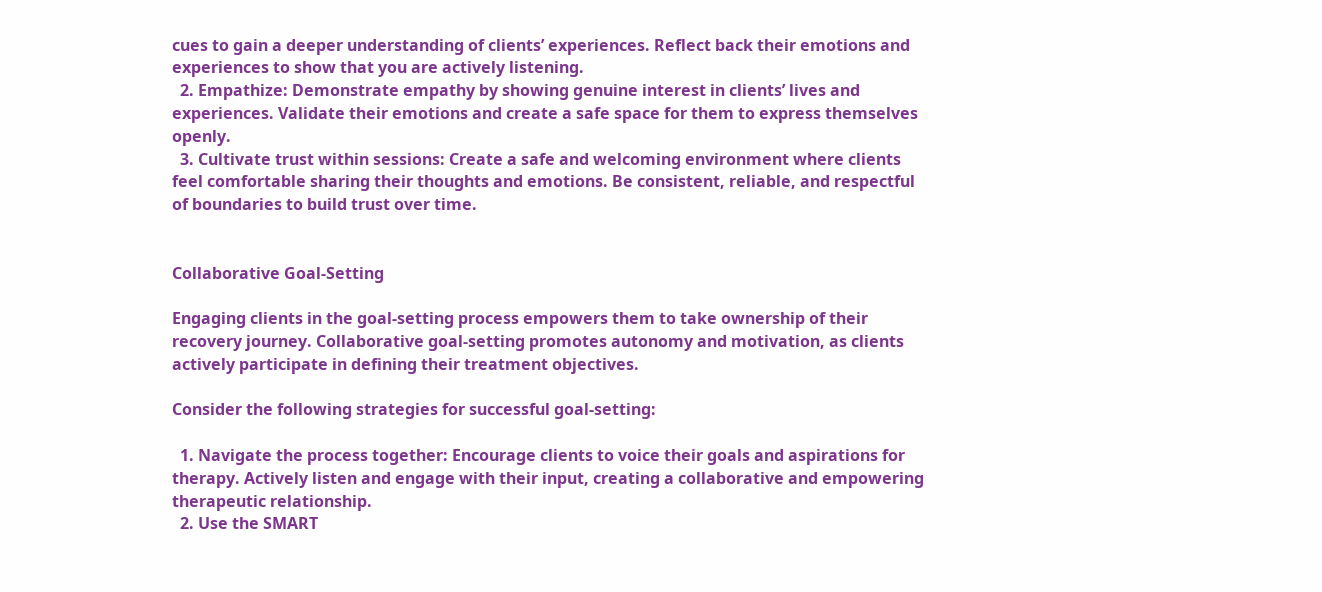cues to gain a deeper understanding of clients’ experiences. Reflect back their emotions and experiences to show that you are actively listening.
  2. Empathize: Demonstrate empathy by showing genuine interest in clients’ lives and experiences. Validate their emotions and create a safe space for them to express themselves openly.
  3. Cultivate trust within sessions: Create a safe and welcoming environment where clients feel comfortable sharing their thoughts and emotions. Be consistent, reliable, and respectful of boundaries to build trust over time.


Collaborative Goal-Setting

Engaging clients in the goal-setting process empowers them to take ownership of their recovery journey. Collaborative goal-setting promotes autonomy and motivation, as clients actively participate in defining their treatment objectives.

Consider the following strategies for successful goal-setting:

  1. Navigate the process together: Encourage clients to voice their goals and aspirations for therapy. Actively listen and engage with their input, creating a collaborative and empowering therapeutic relationship.
  2. Use the SMART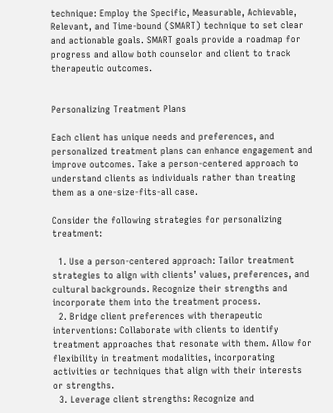technique: Employ the Specific, Measurable, Achievable, Relevant, and Time-bound (SMART) technique to set clear and actionable goals. SMART goals provide a roadmap for progress and allow both counselor and client to track therapeutic outcomes.


Personalizing Treatment Plans

Each client has unique needs and preferences, and personalized treatment plans can enhance engagement and improve outcomes. Take a person-centered approach to understand clients as individuals rather than treating them as a one-size-fits-all case.

Consider the following strategies for personalizing treatment:

  1. Use a person-centered approach: Tailor treatment strategies to align with clients’ values, preferences, and cultural backgrounds. Recognize their strengths and incorporate them into the treatment process.
  2. Bridge client preferences with therapeutic interventions: Collaborate with clients to identify treatment approaches that resonate with them. Allow for flexibility in treatment modalities, incorporating activities or techniques that align with their interests or strengths.
  3. Leverage client strengths: Recognize and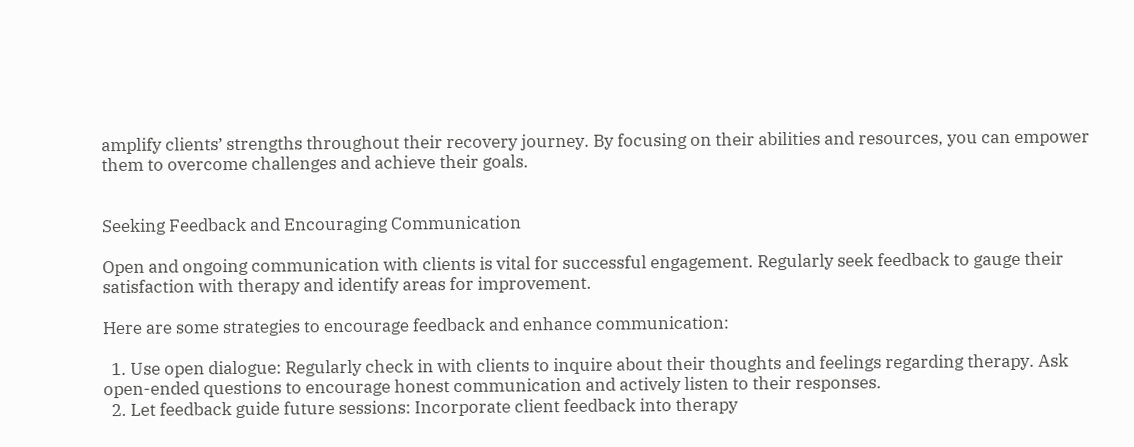amplify clients’ strengths throughout their recovery journey. By focusing on their abilities and resources, you can empower them to overcome challenges and achieve their goals.


Seeking Feedback and Encouraging Communication

Open and ongoing communication with clients is vital for successful engagement. Regularly seek feedback to gauge their satisfaction with therapy and identify areas for improvement.

Here are some strategies to encourage feedback and enhance communication:

  1. Use open dialogue: Regularly check in with clients to inquire about their thoughts and feelings regarding therapy. Ask open-ended questions to encourage honest communication and actively listen to their responses.
  2. Let feedback guide future sessions: Incorporate client feedback into therapy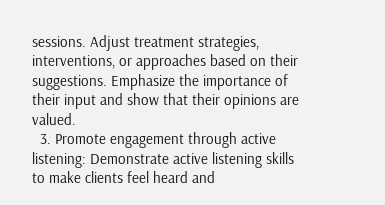sessions. Adjust treatment strategies, interventions, or approaches based on their suggestions. Emphasize the importance of their input and show that their opinions are valued.
  3. Promote engagement through active listening: Demonstrate active listening skills to make clients feel heard and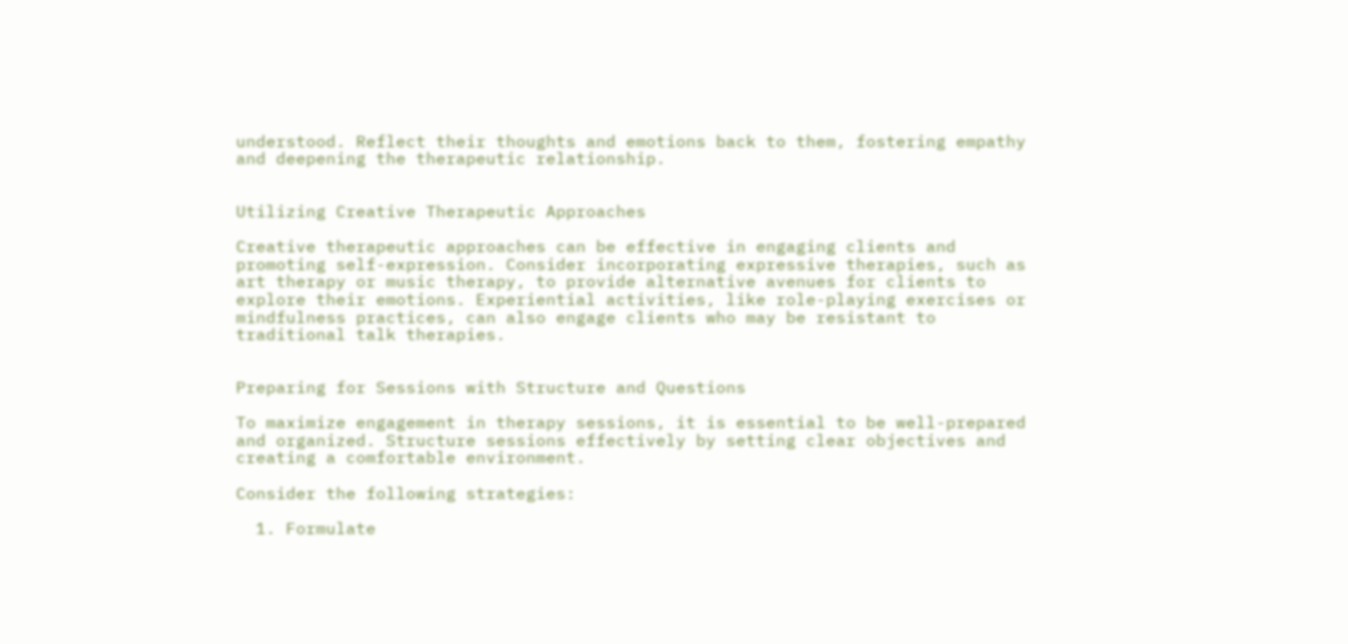understood. Reflect their thoughts and emotions back to them, fostering empathy and deepening the therapeutic relationship.


Utilizing Creative Therapeutic Approaches

Creative therapeutic approaches can be effective in engaging clients and promoting self-expression. Consider incorporating expressive therapies, such as art therapy or music therapy, to provide alternative avenues for clients to explore their emotions. Experiential activities, like role-playing exercises or mindfulness practices, can also engage clients who may be resistant to traditional talk therapies.


Preparing for Sessions with Structure and Questions

To maximize engagement in therapy sessions, it is essential to be well-prepared and organized. Structure sessions effectively by setting clear objectives and creating a comfortable environment.

Consider the following strategies:

  1. Formulate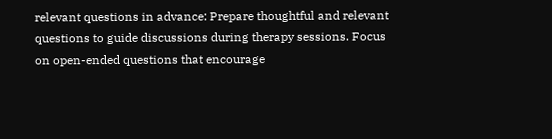relevant questions in advance: Prepare thoughtful and relevant questions to guide discussions during therapy sessions. Focus on open-ended questions that encourage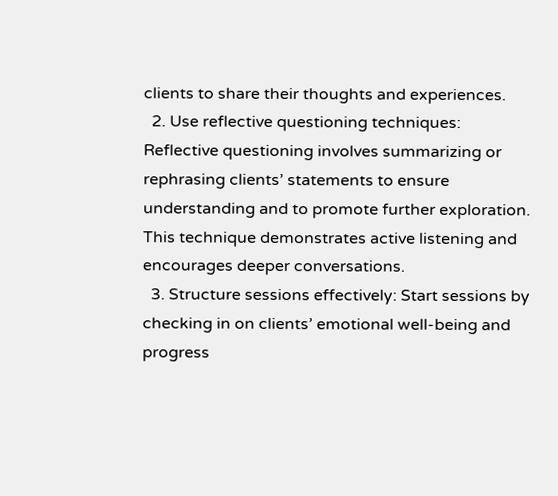clients to share their thoughts and experiences.
  2. Use reflective questioning techniques: Reflective questioning involves summarizing or rephrasing clients’ statements to ensure understanding and to promote further exploration. This technique demonstrates active listening and encourages deeper conversations.
  3. Structure sessions effectively: Start sessions by checking in on clients’ emotional well-being and progress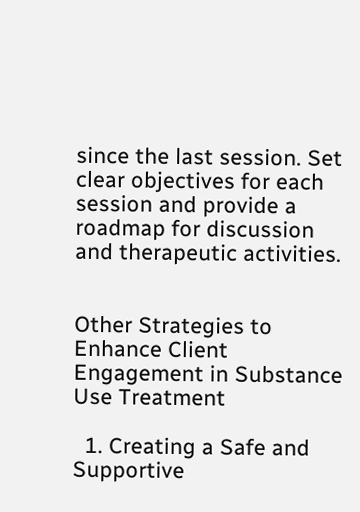since the last session. Set clear objectives for each session and provide a roadmap for discussion and therapeutic activities.


Other Strategies to Enhance Client Engagement in Substance Use Treatment

  1. Creating a Safe and Supportive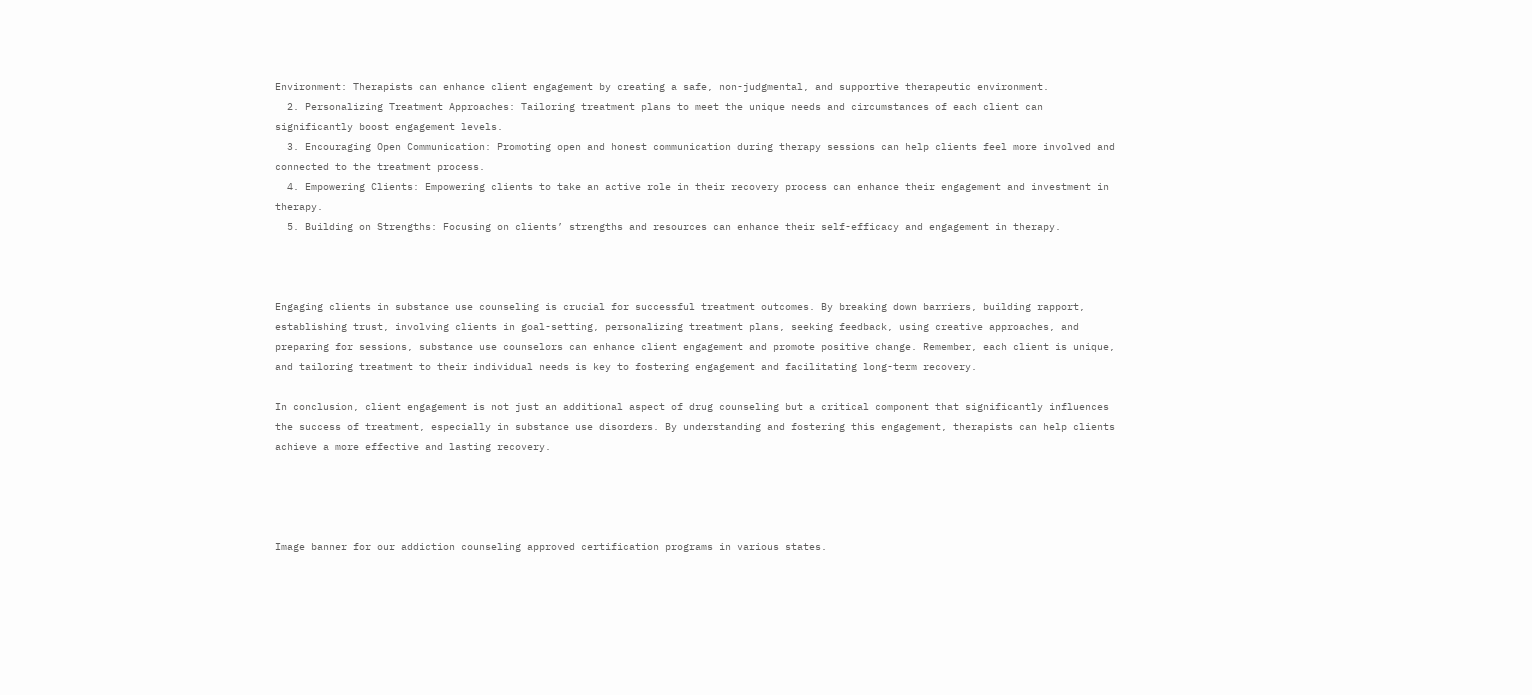Environment: Therapists can enhance client engagement by creating a safe, non-judgmental, and supportive therapeutic environment.
  2. Personalizing Treatment Approaches: Tailoring treatment plans to meet the unique needs and circumstances of each client can significantly boost engagement levels.
  3. Encouraging Open Communication: Promoting open and honest communication during therapy sessions can help clients feel more involved and connected to the treatment process.
  4. Empowering Clients: Empowering clients to take an active role in their recovery process can enhance their engagement and investment in therapy.
  5. Building on Strengths: Focusing on clients’ strengths and resources can enhance their self-efficacy and engagement in therapy.



Engaging clients in substance use counseling is crucial for successful treatment outcomes. By breaking down barriers, building rapport, establishing trust, involving clients in goal-setting, personalizing treatment plans, seeking feedback, using creative approaches, and preparing for sessions, substance use counselors can enhance client engagement and promote positive change. Remember, each client is unique, and tailoring treatment to their individual needs is key to fostering engagement and facilitating long-term recovery.

In conclusion, client engagement is not just an additional aspect of drug counseling but a critical component that significantly influences the success of treatment, especially in substance use disorders. By understanding and fostering this engagement, therapists can help clients achieve a more effective and lasting recovery.




Image banner for our addiction counseling approved certification programs in various states.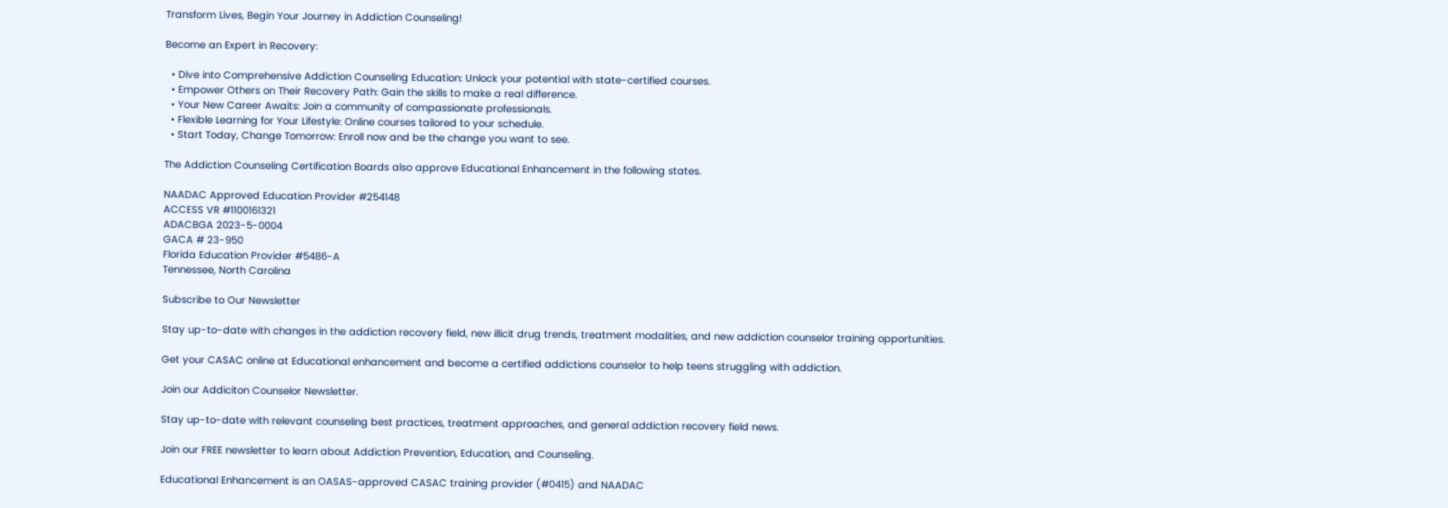Transform Lives, Begin Your Journey in Addiction Counseling!

Become an Expert in Recovery:

  • Dive into Comprehensive Addiction Counseling Education: Unlock your potential with state-certified courses.
  • Empower Others on Their Recovery Path: Gain the skills to make a real difference.
  • Your New Career Awaits: Join a community of compassionate professionals.
  • Flexible Learning for Your Lifestyle: Online courses tailored to your schedule.
  • Start Today, Change Tomorrow: Enroll now and be the change you want to see.

The Addiction Counseling Certification Boards also approve Educational Enhancement in the following states.

NAADAC Approved Education Provider #254148
ACCESS VR #1100161321
ADACBGA 2023-5-0004
GACA # 23-950
Florida Education Provider #5486-A
Tennessee, North Carolina

Subscribe to Our Newsletter

Stay up-to-date with changes in the addiction recovery field, new illicit drug trends, treatment modalities, and new addiction counselor training opportunities.

Get your CASAC online at Educational enhancement and become a certified addictions counselor to help teens struggling with addiction.

Join our Addiciton Counselor Newsletter.

Stay up-to-date with relevant counseling best practices, treatment approaches, and general addiction recovery field news.

Join our FREE newsletter to learn about Addiction Prevention, Education, and Counseling.

Educational Enhancement is an OASAS-approved CASAC training provider (#0415) and NAADAC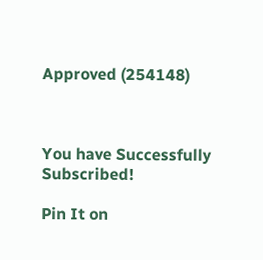Approved (254148)



You have Successfully Subscribed!

Pin It on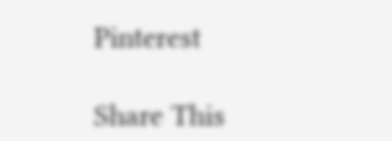Pinterest

Share This